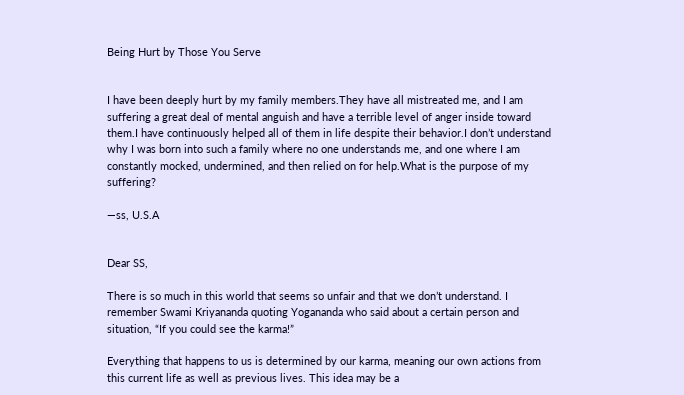Being Hurt by Those You Serve


I have been deeply hurt by my family members.They have all mistreated me, and I am suffering a great deal of mental anguish and have a terrible level of anger inside toward them.I have continuously helped all of them in life despite their behavior.I don’t understand why I was born into such a family where no one understands me, and one where I am constantly mocked, undermined, and then relied on for help.What is the purpose of my suffering?

—ss, U.S.A


Dear SS,

There is so much in this world that seems so unfair and that we don’t understand. I remember Swami Kriyananda quoting Yogananda who said about a certain person and situation, “If you could see the karma!”

Everything that happens to us is determined by our karma, meaning our own actions from this current life as well as previous lives. This idea may be a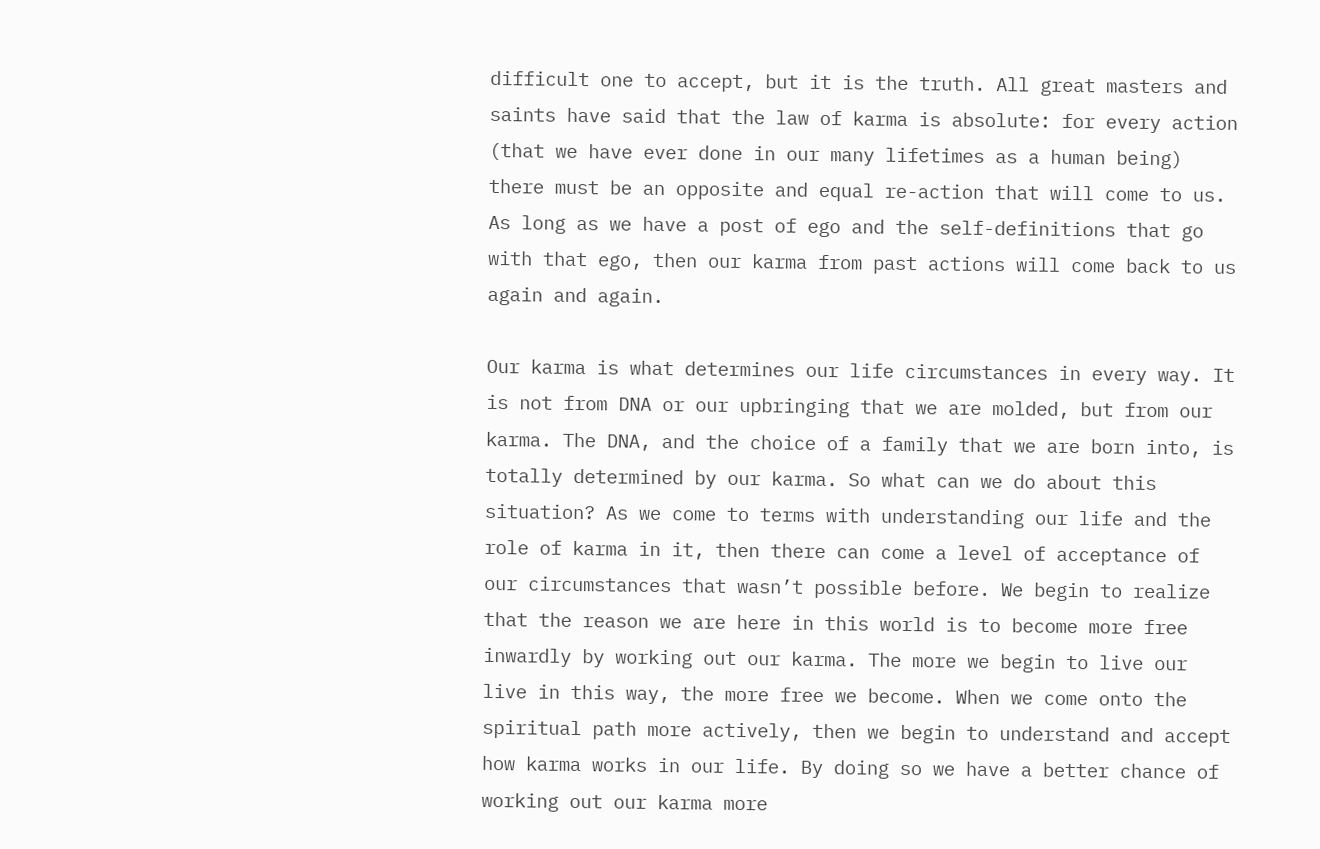difficult one to accept, but it is the truth. All great masters and saints have said that the law of karma is absolute: for every action (that we have ever done in our many lifetimes as a human being) there must be an opposite and equal re-action that will come to us. As long as we have a post of ego and the self-definitions that go with that ego, then our karma from past actions will come back to us again and again.

Our karma is what determines our life circumstances in every way. It is not from DNA or our upbringing that we are molded, but from our karma. The DNA, and the choice of a family that we are born into, is totally determined by our karma. So what can we do about this situation? As we come to terms with understanding our life and the role of karma in it, then there can come a level of acceptance of our circumstances that wasn’t possible before. We begin to realize that the reason we are here in this world is to become more free inwardly by working out our karma. The more we begin to live our live in this way, the more free we become. When we come onto the spiritual path more actively, then we begin to understand and accept how karma works in our life. By doing so we have a better chance of working out our karma more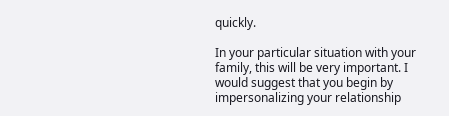quickly.

In your particular situation with your family, this will be very important. I would suggest that you begin by impersonalizing your relationship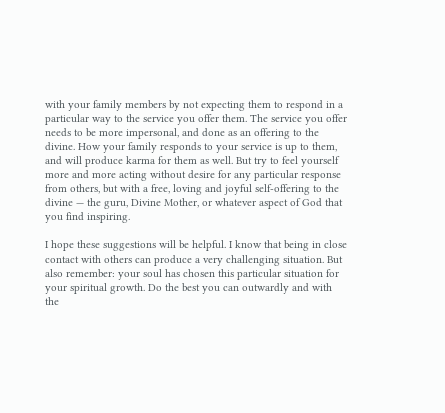with your family members by not expecting them to respond in a particular way to the service you offer them. The service you offer needs to be more impersonal, and done as an offering to the divine. How your family responds to your service is up to them, and will produce karma for them as well. But try to feel yourself more and more acting without desire for any particular response from others, but with a free, loving and joyful self-offering to the divine — the guru, Divine Mother, or whatever aspect of God that you find inspiring.

I hope these suggestions will be helpful. I know that being in close contact with others can produce a very challenging situation. But also remember: your soul has chosen this particular situation for your spiritual growth. Do the best you can outwardly and with the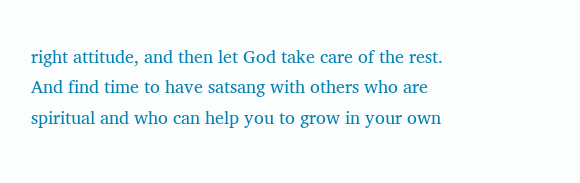right attitude, and then let God take care of the rest. And find time to have satsang with others who are spiritual and who can help you to grow in your own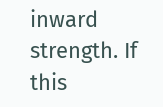inward strength. If this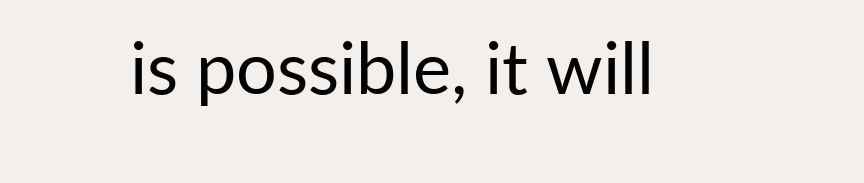is possible, it will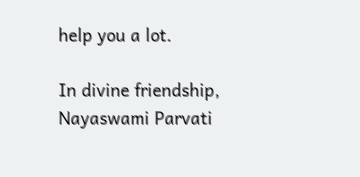help you a lot.

In divine friendship,
Nayaswami Parvati